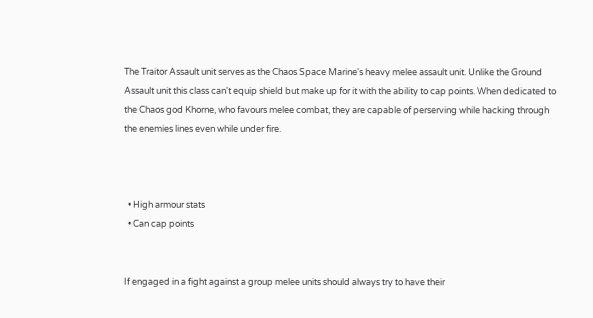The Traitor Assault unit serves as the Chaos Space Marine's heavy melee assault unit. Unlike the Ground Assault unit this class can't equip shield but make up for it with the ability to cap points. When dedicated to the Chaos god Khorne, who favours melee combat, they are capable of perserving while hacking through the enemies lines even while under fire.



  • High armour stats
  • Can cap points


If engaged in a fight against a group melee units should always try to have their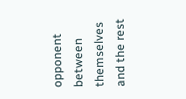opponent between themselves and the rest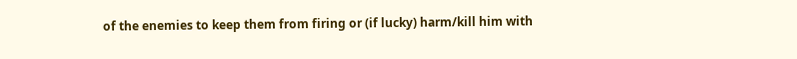of the enemies to keep them from firing or (if lucky) harm/kill him with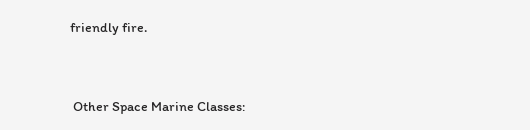friendly fire.


 Other Space Marine Classes: